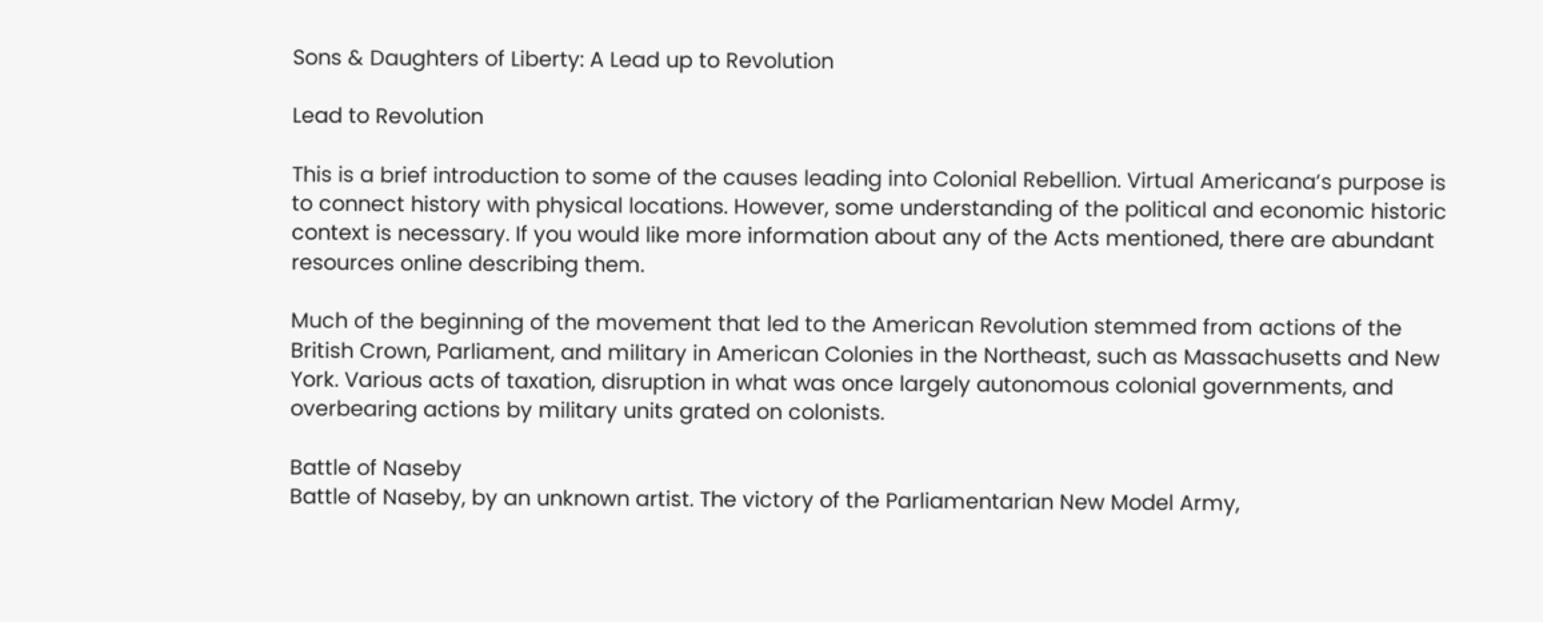Sons & Daughters of Liberty: A Lead up to Revolution

Lead to Revolution

This is a brief introduction to some of the causes leading into Colonial Rebellion. Virtual Americana’s purpose is to connect history with physical locations. However, some understanding of the political and economic historic context is necessary. If you would like more information about any of the Acts mentioned, there are abundant resources online describing them.

Much of the beginning of the movement that led to the American Revolution stemmed from actions of the British Crown, Parliament, and military in American Colonies in the Northeast, such as Massachusetts and New York. Various acts of taxation, disruption in what was once largely autonomous colonial governments, and overbearing actions by military units grated on colonists.

Battle of Naseby
Battle of Naseby, by an unknown artist. The victory of the Parliamentarian New Model Army,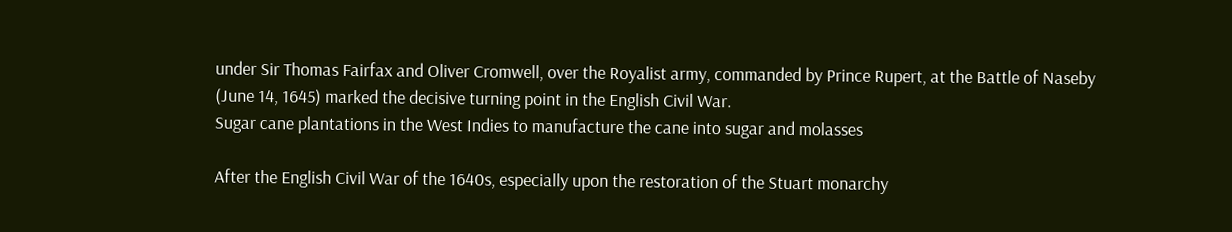under Sir Thomas Fairfax and Oliver Cromwell, over the Royalist army, commanded by Prince Rupert, at the Battle of Naseby (June 14, 1645) marked the decisive turning point in the English Civil War.
Sugar cane plantations in the West Indies to manufacture the cane into sugar and molasses

After the English Civil War of the 1640s, especially upon the restoration of the Stuart monarchy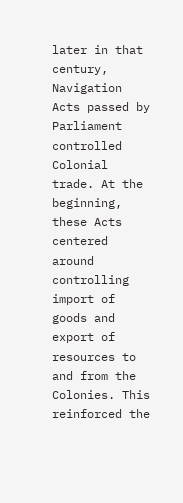later in that century, Navigation Acts passed by Parliament controlled Colonial trade. At the beginning, these Acts centered around controlling import of goods and export of resources to and from the Colonies. This reinforced the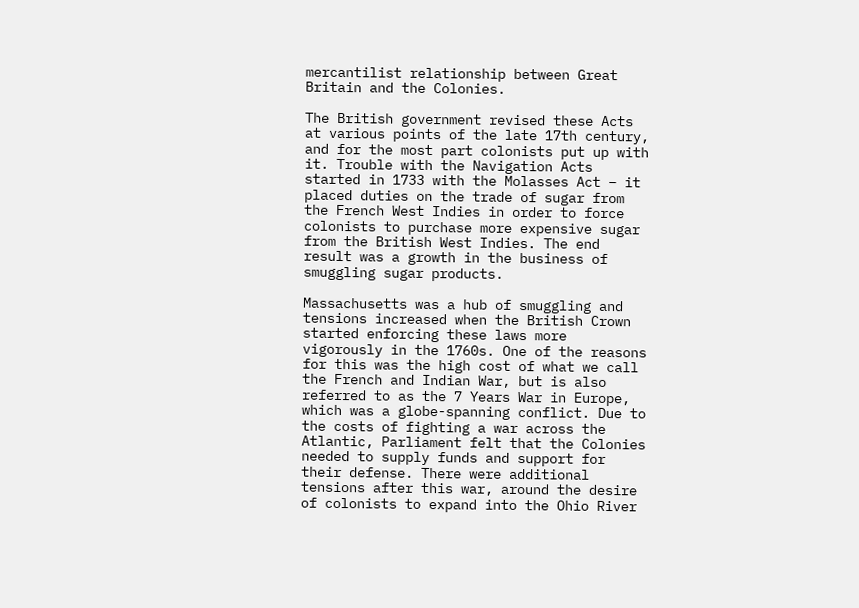mercantilist relationship between Great Britain and the Colonies.

The British government revised these Acts at various points of the late 17th century, and for the most part colonists put up with it. Trouble with the Navigation Acts started in 1733 with the Molasses Act – it placed duties on the trade of sugar from the French West Indies in order to force colonists to purchase more expensive sugar from the British West Indies. The end result was a growth in the business of smuggling sugar products.

Massachusetts was a hub of smuggling and tensions increased when the British Crown started enforcing these laws more vigorously in the 1760s. One of the reasons for this was the high cost of what we call the French and Indian War, but is also referred to as the 7 Years War in Europe, which was a globe-spanning conflict. Due to the costs of fighting a war across the Atlantic, Parliament felt that the Colonies needed to supply funds and support for their defense. There were additional tensions after this war, around the desire of colonists to expand into the Ohio River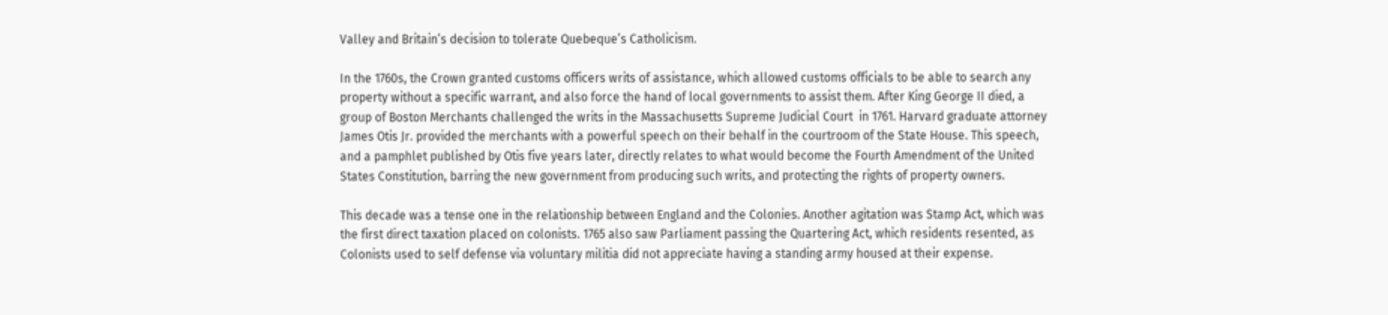Valley and Britain’s decision to tolerate Quebeque’s Catholicism.

In the 1760s, the Crown granted customs officers writs of assistance, which allowed customs officials to be able to search any property without a specific warrant, and also force the hand of local governments to assist them. After King George II died, a group of Boston Merchants challenged the writs in the Massachusetts Supreme Judicial Court  in 1761. Harvard graduate attorney James Otis Jr. provided the merchants with a powerful speech on their behalf in the courtroom of the State House. This speech, and a pamphlet published by Otis five years later, directly relates to what would become the Fourth Amendment of the United States Constitution, barring the new government from producing such writs, and protecting the rights of property owners.

This decade was a tense one in the relationship between England and the Colonies. Another agitation was Stamp Act, which was the first direct taxation placed on colonists. 1765 also saw Parliament passing the Quartering Act, which residents resented, as Colonists used to self defense via voluntary militia did not appreciate having a standing army housed at their expense.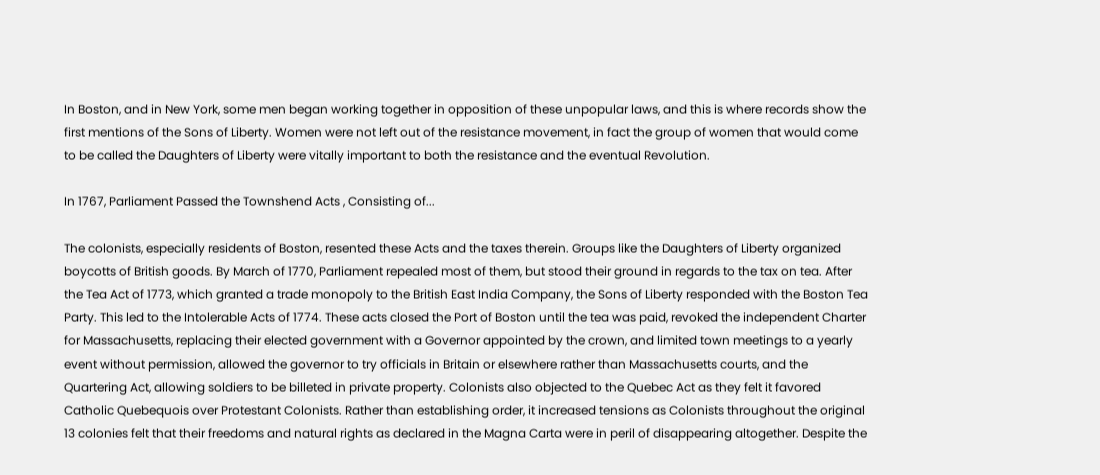In Boston, and in New York, some men began working together in opposition of these unpopular laws, and this is where records show the first mentions of the Sons of Liberty. Women were not left out of the resistance movement, in fact the group of women that would come to be called the Daughters of Liberty were vitally important to both the resistance and the eventual Revolution.

In 1767, Parliament Passed the Townshend Acts , Consisting of...

The colonists, especially residents of Boston, resented these Acts and the taxes therein. Groups like the Daughters of Liberty organized boycotts of British goods. By March of 1770, Parliament repealed most of them, but stood their ground in regards to the tax on tea. After the Tea Act of 1773, which granted a trade monopoly to the British East India Company, the Sons of Liberty responded with the Boston Tea Party. This led to the Intolerable Acts of 1774. These acts closed the Port of Boston until the tea was paid, revoked the independent Charter for Massachusetts, replacing their elected government with a Governor appointed by the crown, and limited town meetings to a yearly event without permission, allowed the governor to try officials in Britain or elsewhere rather than Massachusetts courts, and the Quartering Act, allowing soldiers to be billeted in private property. Colonists also objected to the Quebec Act as they felt it favored Catholic Quebequois over Protestant Colonists. Rather than establishing order, it increased tensions as Colonists throughout the original 13 colonies felt that their freedoms and natural rights as declared in the Magna Carta were in peril of disappearing altogether. Despite the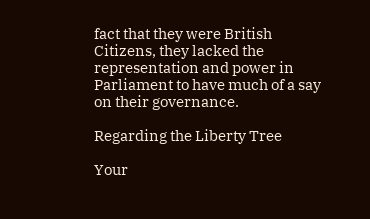fact that they were British Citizens, they lacked the representation and power in Parliament to have much of a say on their governance.

Regarding the Liberty Tree

Your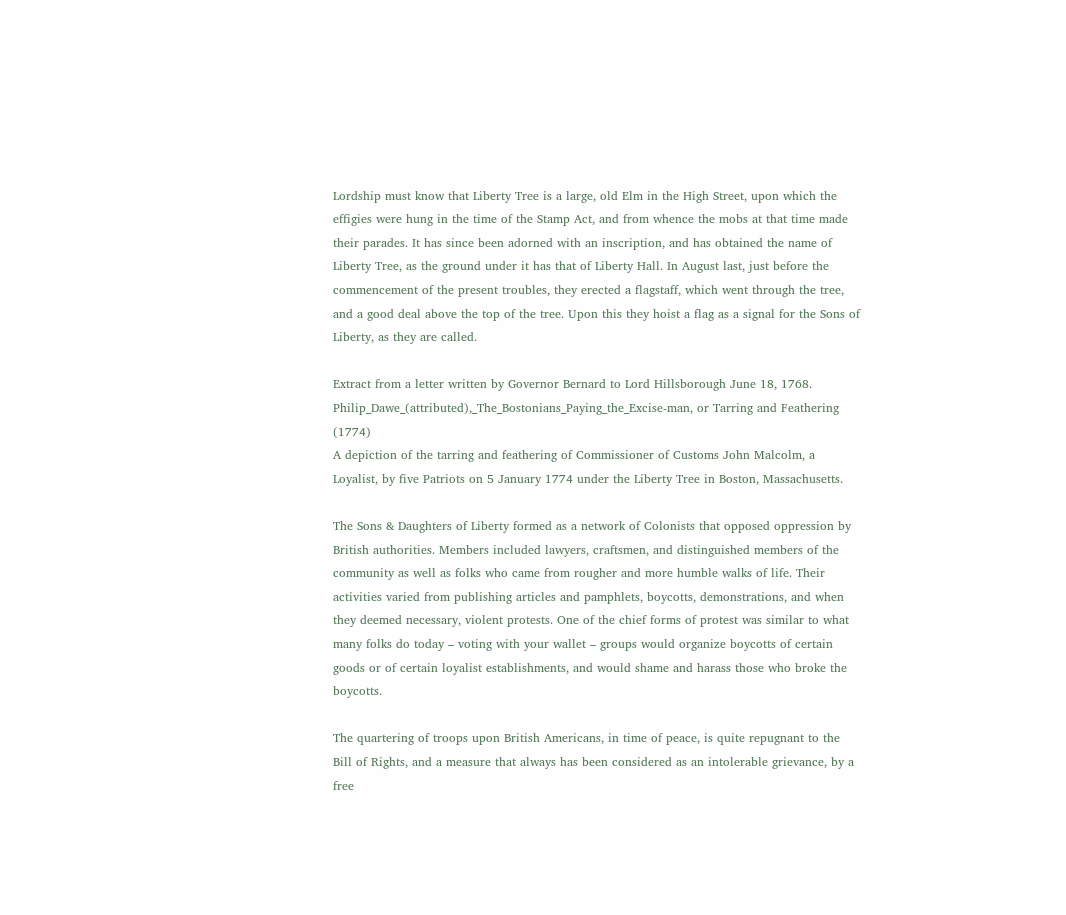Lordship must know that Liberty Tree is a large, old Elm in the High Street, upon which the effigies were hung in the time of the Stamp Act, and from whence the mobs at that time made their parades. It has since been adorned with an inscription, and has obtained the name of Liberty Tree, as the ground under it has that of Liberty Hall. In August last, just before the commencement of the present troubles, they erected a flagstaff, which went through the tree, and a good deal above the top of the tree. Upon this they hoist a flag as a signal for the Sons of Liberty, as they are called.

Extract from a letter written by Governor Bernard to Lord Hillsborough June 18, 1768.
Philip_Dawe_(attributed),_The_Bostonians_Paying_the_Excise-man, or Tarring and Feathering (1774)
A depiction of the tarring and feathering of Commissioner of Customs John Malcolm, a Loyalist, by five Patriots on 5 January 1774 under the Liberty Tree in Boston, Massachusetts.

The Sons & Daughters of Liberty formed as a network of Colonists that opposed oppression by British authorities. Members included lawyers, craftsmen, and distinguished members of the community as well as folks who came from rougher and more humble walks of life. Their activities varied from publishing articles and pamphlets, boycotts, demonstrations, and when they deemed necessary, violent protests. One of the chief forms of protest was similar to what many folks do today – voting with your wallet – groups would organize boycotts of certain goods or of certain loyalist establishments, and would shame and harass those who broke the boycotts.

The quartering of troops upon British Americans, in time of peace, is quite repugnant to the Bill of Rights, and a measure that always has been considered as an intolerable grievance, by a free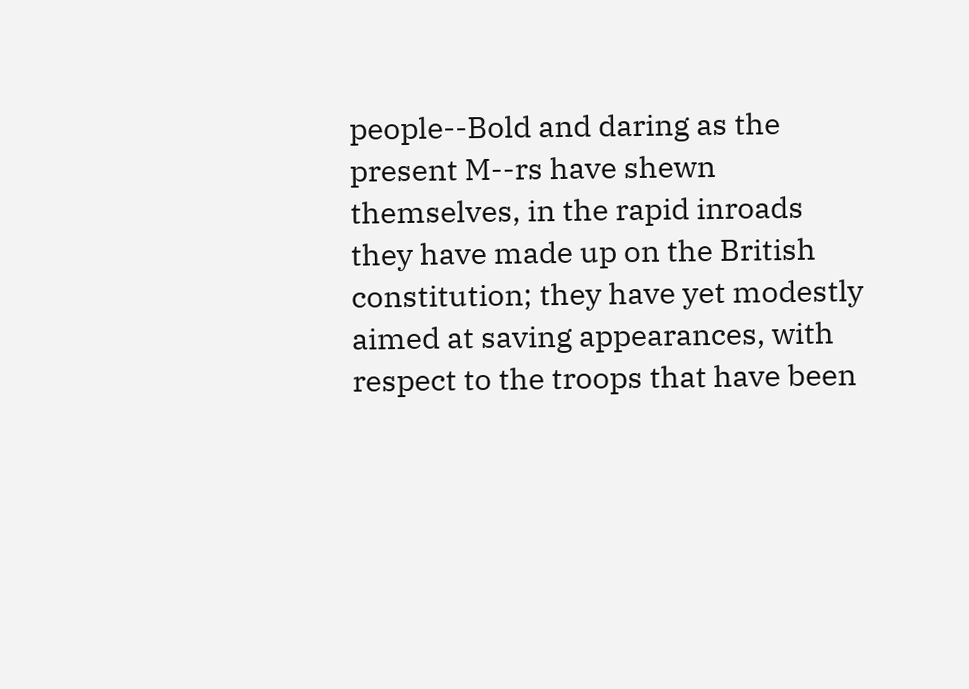people--Bold and daring as the present M--rs have shewn themselves, in the rapid inroads they have made up on the British constitution; they have yet modestly aimed at saving appearances, with respect to the troops that have been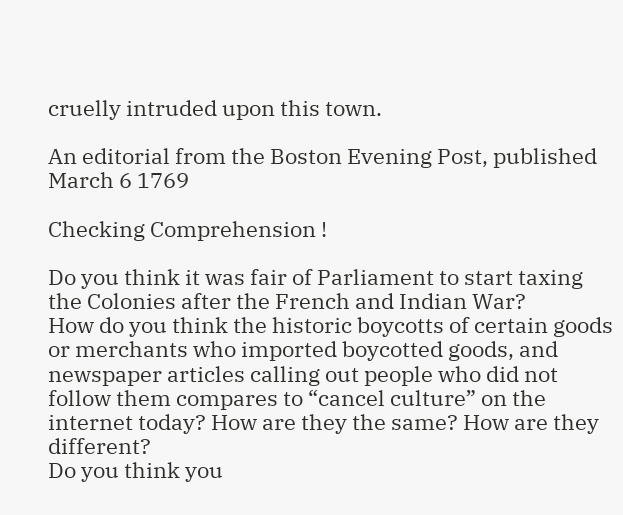cruelly intruded upon this town.

An editorial from the Boston Evening Post, published March 6 1769

Checking Comprehension !

Do you think it was fair of Parliament to start taxing the Colonies after the French and Indian War?
How do you think the historic boycotts of certain goods or merchants who imported boycotted goods, and newspaper articles calling out people who did not follow them compares to “cancel culture” on the internet today? How are they the same? How are they different?
Do you think you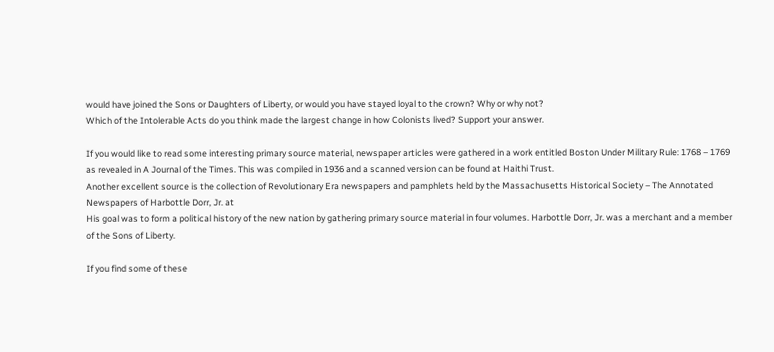would have joined the Sons or Daughters of Liberty, or would you have stayed loyal to the crown? Why or why not?
Which of the Intolerable Acts do you think made the largest change in how Colonists lived? Support your answer.

If you would like to read some interesting primary source material, newspaper articles were gathered in a work entitled Boston Under Military Rule: 1768 – 1769 as revealed in A Journal of the Times. This was compiled in 1936 and a scanned version can be found at Haithi Trust.
Another excellent source is the collection of Revolutionary Era newspapers and pamphlets held by the Massachusetts Historical Society – The Annotated Newspapers of Harbottle Dorr, Jr. at
His goal was to form a political history of the new nation by gathering primary source material in four volumes. Harbottle Dorr, Jr. was a merchant and a member of the Sons of Liberty.

If you find some of these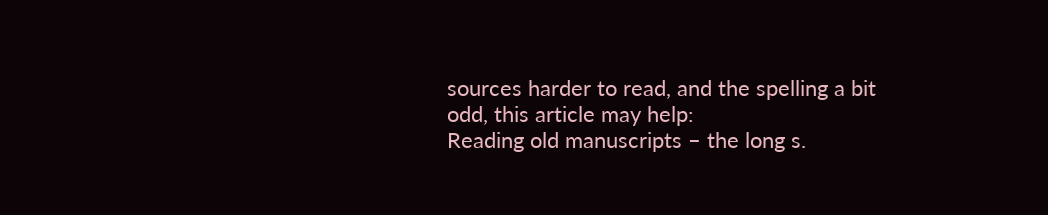sources harder to read, and the spelling a bit odd, this article may help:
Reading old manuscripts – the long s.